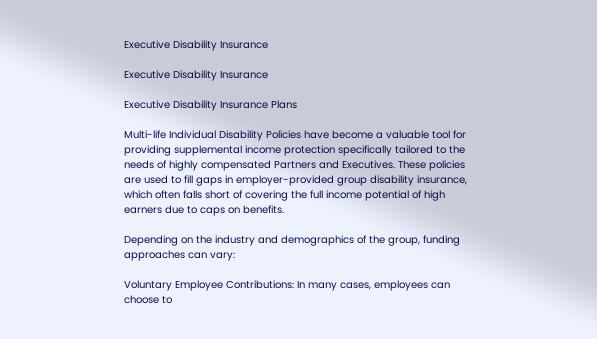Executive Disability Insurance

Executive Disability Insurance

Executive Disability Insurance Plans

Multi-life Individual Disability Policies have become a valuable tool for providing supplemental income protection specifically tailored to the needs of highly compensated Partners and Executives. These policies are used to fill gaps in employer-provided group disability insurance, which often falls short of covering the full income potential of high earners due to caps on benefits.

Depending on the industry and demographics of the group, funding approaches can vary:

Voluntary Employee Contributions: In many cases, employees can choose to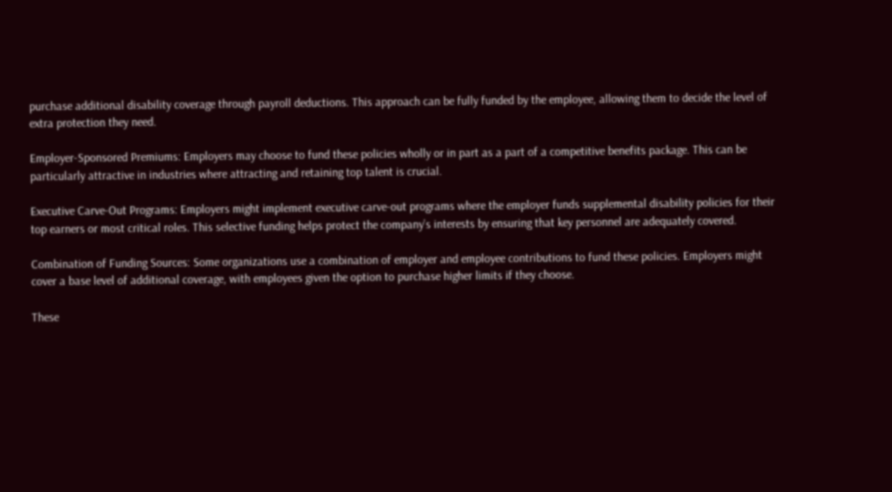purchase additional disability coverage through payroll deductions. This approach can be fully funded by the employee, allowing them to decide the level of extra protection they need.

Employer-Sponsored Premiums: Employers may choose to fund these policies wholly or in part as a part of a competitive benefits package. This can be particularly attractive in industries where attracting and retaining top talent is crucial.

Executive Carve-Out Programs: Employers might implement executive carve-out programs where the employer funds supplemental disability policies for their top earners or most critical roles. This selective funding helps protect the company’s interests by ensuring that key personnel are adequately covered.

Combination of Funding Sources: Some organizations use a combination of employer and employee contributions to fund these policies. Employers might cover a base level of additional coverage, with employees given the option to purchase higher limits if they choose.

These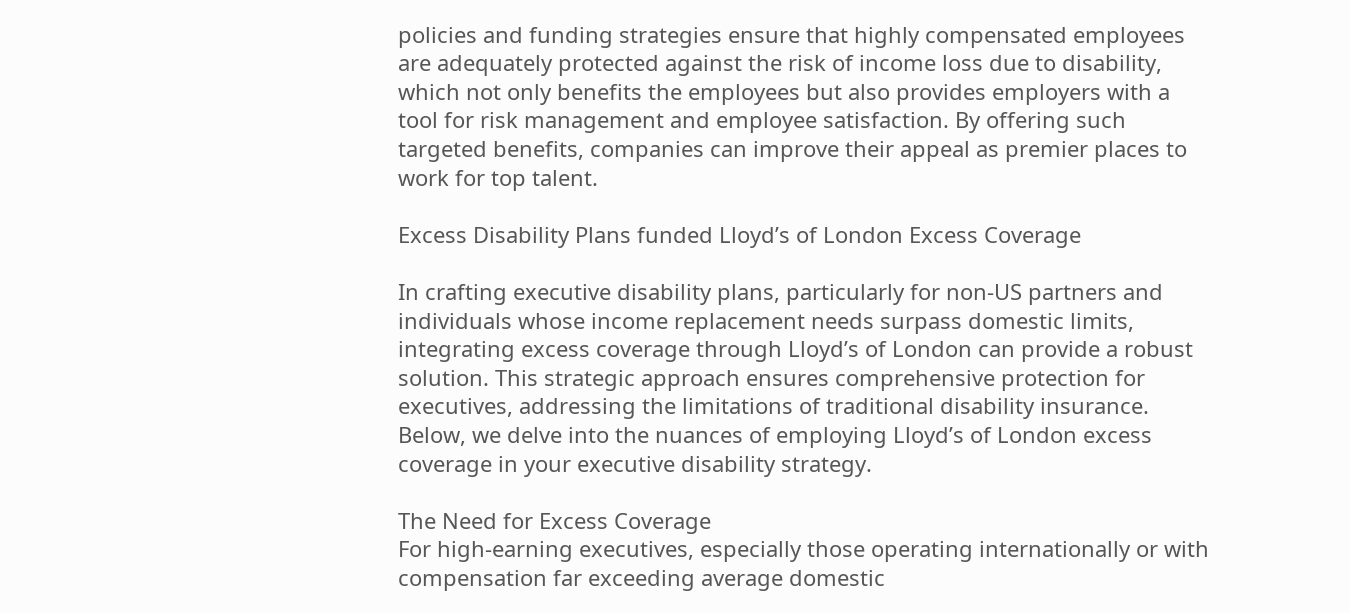policies and funding strategies ensure that highly compensated employees are adequately protected against the risk of income loss due to disability, which not only benefits the employees but also provides employers with a tool for risk management and employee satisfaction. By offering such targeted benefits, companies can improve their appeal as premier places to work for top talent.

Excess Disability Plans funded Lloyd’s of London Excess Coverage

In crafting executive disability plans, particularly for non-US partners and individuals whose income replacement needs surpass domestic limits, integrating excess coverage through Lloyd’s of London can provide a robust solution. This strategic approach ensures comprehensive protection for executives, addressing the limitations of traditional disability insurance. Below, we delve into the nuances of employing Lloyd’s of London excess coverage in your executive disability strategy.

The Need for Excess Coverage
For high-earning executives, especially those operating internationally or with compensation far exceeding average domestic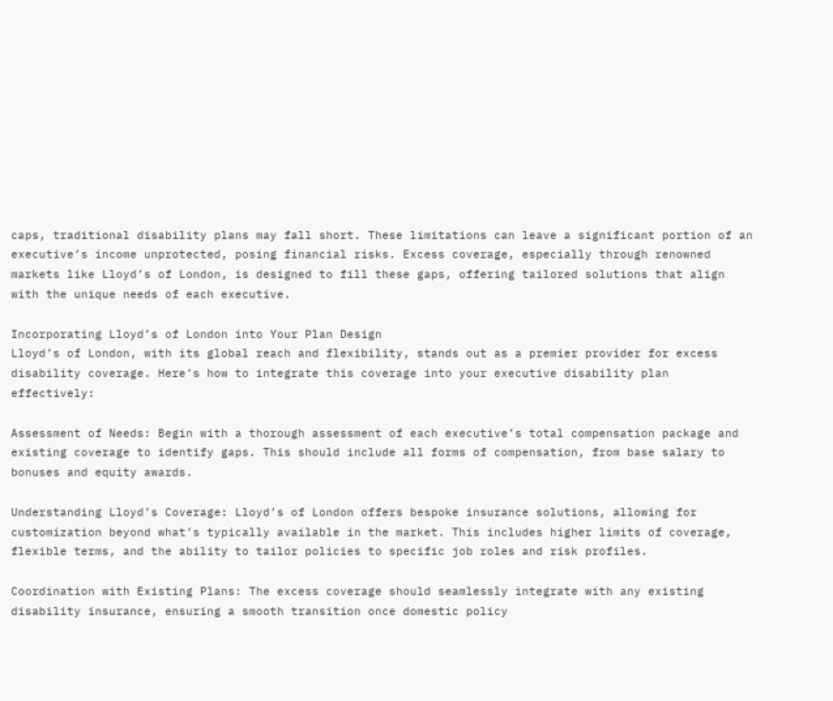caps, traditional disability plans may fall short. These limitations can leave a significant portion of an executive’s income unprotected, posing financial risks. Excess coverage, especially through renowned markets like Lloyd’s of London, is designed to fill these gaps, offering tailored solutions that align with the unique needs of each executive.

Incorporating Lloyd’s of London into Your Plan Design
Lloyd’s of London, with its global reach and flexibility, stands out as a premier provider for excess disability coverage. Here’s how to integrate this coverage into your executive disability plan effectively:

Assessment of Needs: Begin with a thorough assessment of each executive’s total compensation package and existing coverage to identify gaps. This should include all forms of compensation, from base salary to bonuses and equity awards.

Understanding Lloyd’s Coverage: Lloyd’s of London offers bespoke insurance solutions, allowing for customization beyond what’s typically available in the market. This includes higher limits of coverage, flexible terms, and the ability to tailor policies to specific job roles and risk profiles.

Coordination with Existing Plans: The excess coverage should seamlessly integrate with any existing disability insurance, ensuring a smooth transition once domestic policy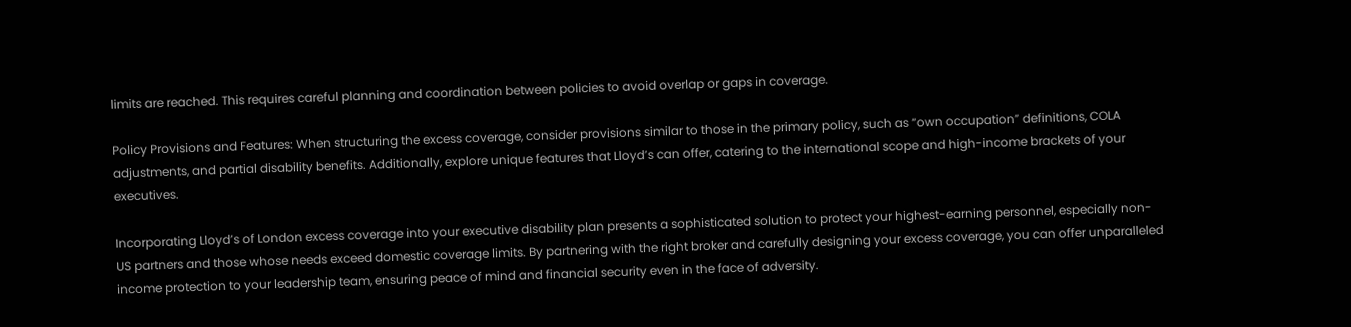limits are reached. This requires careful planning and coordination between policies to avoid overlap or gaps in coverage.

Policy Provisions and Features: When structuring the excess coverage, consider provisions similar to those in the primary policy, such as “own occupation” definitions, COLA adjustments, and partial disability benefits. Additionally, explore unique features that Lloyd’s can offer, catering to the international scope and high-income brackets of your executives.

Incorporating Lloyd’s of London excess coverage into your executive disability plan presents a sophisticated solution to protect your highest-earning personnel, especially non-US partners and those whose needs exceed domestic coverage limits. By partnering with the right broker and carefully designing your excess coverage, you can offer unparalleled income protection to your leadership team, ensuring peace of mind and financial security even in the face of adversity.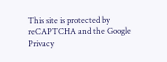This site is protected by reCAPTCHA and the Google Privacy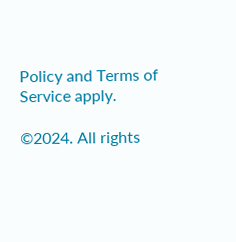Policy and Terms of Service apply.

©2024. All rights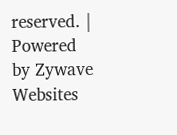reserved. | Powered by Zywave Websites